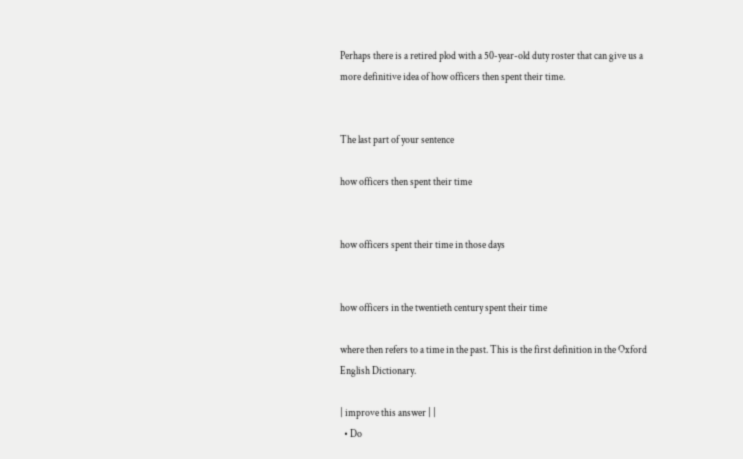Perhaps there is a retired plod with a 50-year-old duty roster that can give us a more definitive idea of how officers then spent their time.


The last part of your sentence

how officers then spent their time


how officers spent their time in those days


how officers in the twentieth century spent their time

where then refers to a time in the past. This is the first definition in the Oxford English Dictionary.

| improve this answer | |
  • Do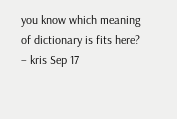you know which meaning of dictionary is fits here? – kris Sep 17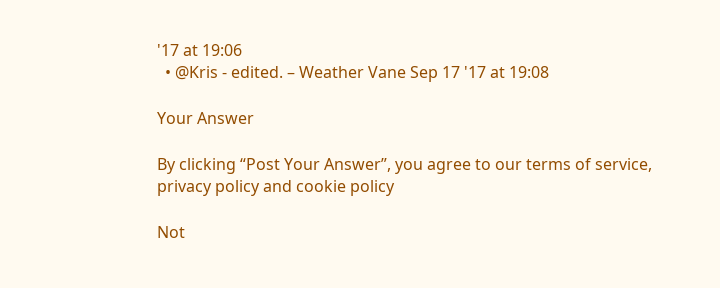'17 at 19:06
  • @Kris - edited. – Weather Vane Sep 17 '17 at 19:08

Your Answer

By clicking “Post Your Answer”, you agree to our terms of service, privacy policy and cookie policy

Not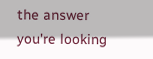the answer you're looking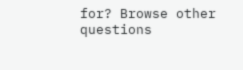for? Browse other questions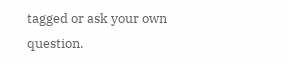tagged or ask your own question.